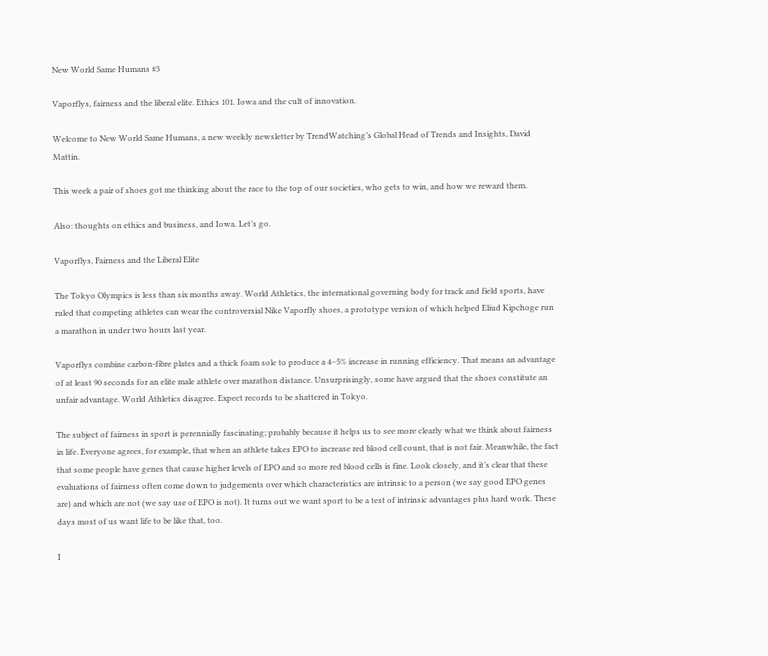New World Same Humans #3

Vaporflys, fairness and the liberal elite. Ethics 101. Iowa and the cult of innovation.

Welcome to New World Same Humans, a new weekly newsletter by TrendWatching’s Global Head of Trends and Insights, David Mattin.

This week a pair of shoes got me thinking about the race to the top of our societies, who gets to win, and how we reward them.

Also: thoughts on ethics and business, and Iowa. Let’s go.

Vaporflys, Fairness and the Liberal Elite

The Tokyo Olympics is less than six months away. World Athletics, the international governing body for track and field sports, have ruled that competing athletes can wear the controversial Nike Vaporfly shoes, a prototype version of which helped Eliud Kipchoge run a marathon in under two hours last year.

Vaporflys combine carbon-fibre plates and a thick foam sole to produce a 4–5% increase in running efficiency. That means an advantage of at least 90 seconds for an elite male athlete over marathon distance. Unsurprisingly, some have argued that the shoes constitute an unfair advantage. World Athletics disagree. Expect records to be shattered in Tokyo.

The subject of fairness in sport is perennially fascinating; probably because it helps us to see more clearly what we think about fairness in life. Everyone agrees, for example, that when an athlete takes EPO to increase red blood cell count, that is not fair. Meanwhile, the fact that some people have genes that cause higher levels of EPO and so more red blood cells is fine. Look closely, and it’s clear that these evaluations of fairness often come down to judgements over which characteristics are intrinsic to a person (we say good EPO genes are) and which are not (we say use of EPO is not). It turns out we want sport to be a test of intrinsic advantages plus hard work. These days most of us want life to be like that, too.

I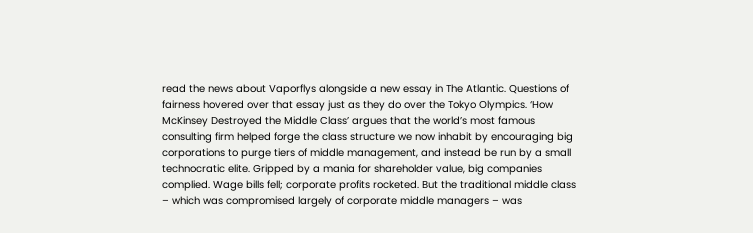read the news about Vaporflys alongside a new essay in The Atlantic. Questions of fairness hovered over that essay just as they do over the Tokyo Olympics. ‘How McKinsey Destroyed the Middle Class’ argues that the world’s most famous consulting firm helped forge the class structure we now inhabit by encouraging big corporations to purge tiers of middle management, and instead be run by a small technocratic elite. Gripped by a mania for shareholder value, big companies complied. Wage bills fell; corporate profits rocketed. But the traditional middle class – which was compromised largely of corporate middle managers – was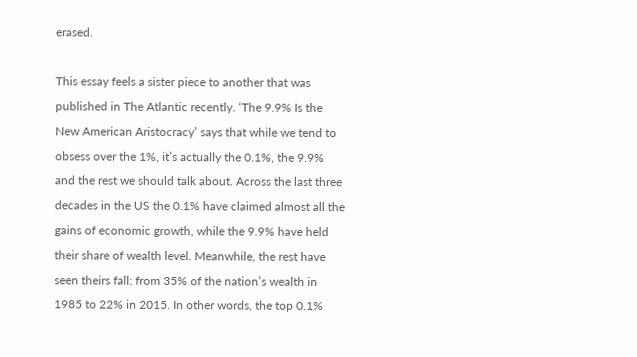erased.

This essay feels a sister piece to another that was published in The Atlantic recently. ‘The 9.9% Is the New American Aristocracy’ says that while we tend to obsess over the 1%, it’s actually the 0.1%, the 9.9% and the rest we should talk about. Across the last three decades in the US the 0.1% have claimed almost all the gains of economic growth, while the 9.9% have held their share of wealth level. Meanwhile, the rest have seen theirs fall: from 35% of the nation’s wealth in 1985 to 22% in 2015. In other words, the top 0.1%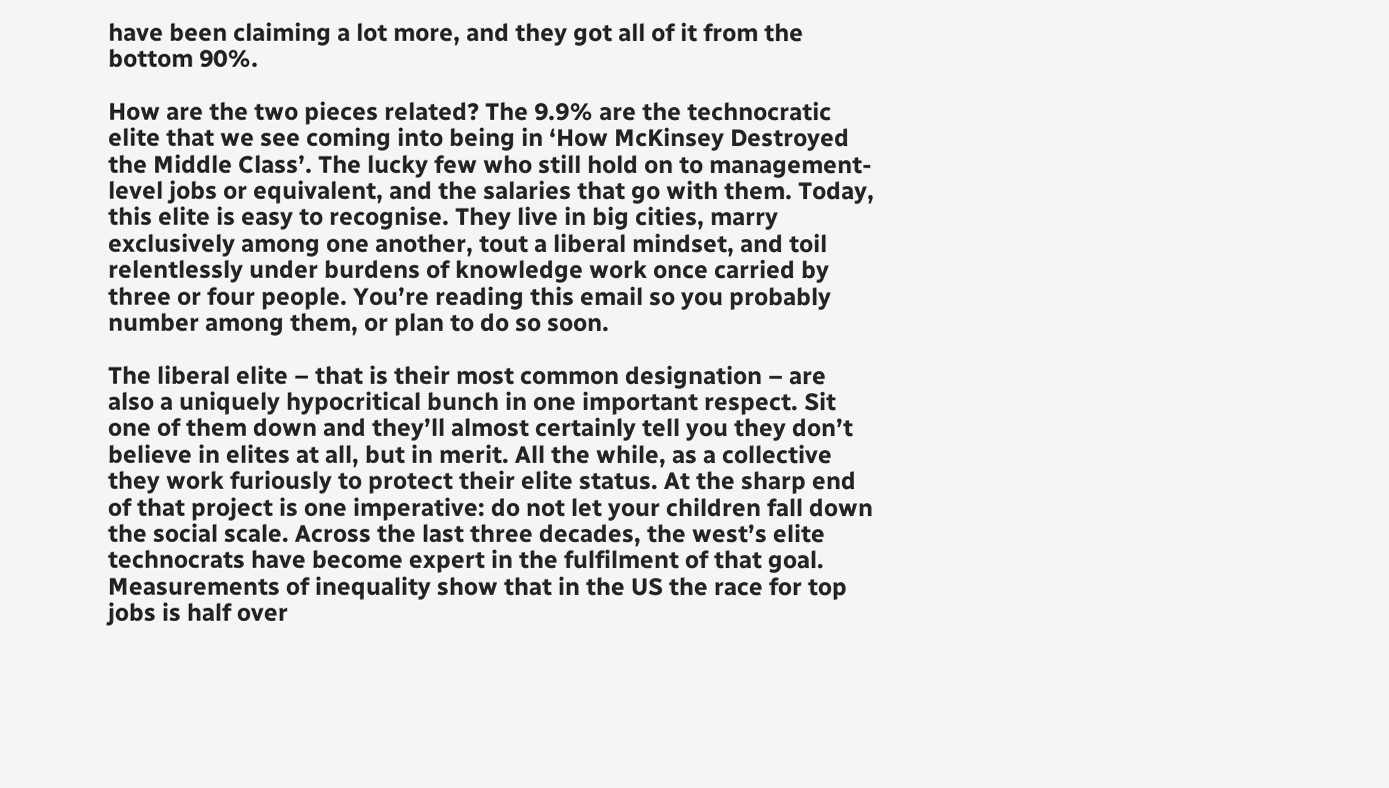have been claiming a lot more, and they got all of it from the bottom 90%.

How are the two pieces related? The 9.9% are the technocratic elite that we see coming into being in ‘How McKinsey Destroyed the Middle Class’. The lucky few who still hold on to management-level jobs or equivalent, and the salaries that go with them. Today, this elite is easy to recognise. They live in big cities, marry exclusively among one another, tout a liberal mindset, and toil relentlessly under burdens of knowledge work once carried by three or four people. You’re reading this email so you probably number among them, or plan to do so soon.

The liberal elite – that is their most common designation – are also a uniquely hypocritical bunch in one important respect. Sit one of them down and they’ll almost certainly tell you they don’t believe in elites at all, but in merit. All the while, as a collective they work furiously to protect their elite status. At the sharp end of that project is one imperative: do not let your children fall down the social scale. Across the last three decades, the west’s elite technocrats have become expert in the fulfilment of that goal. Measurements of inequality show that in the US the race for top jobs is half over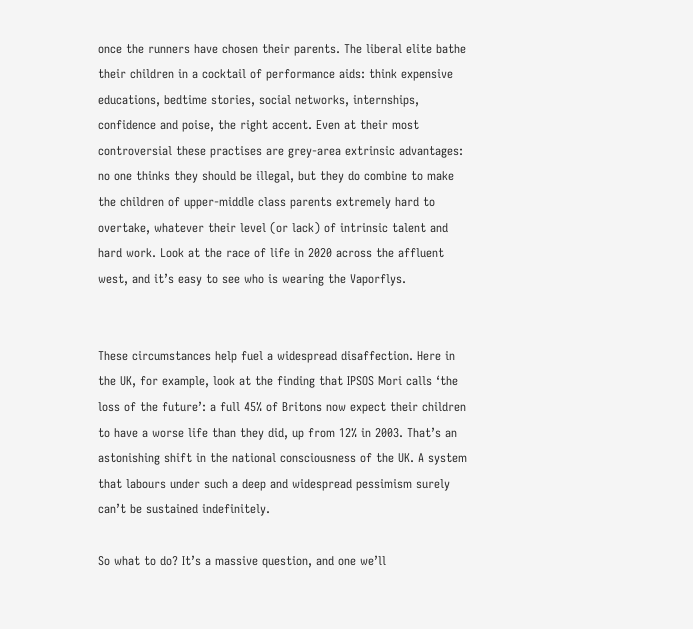once the runners have chosen their parents. The liberal elite bathe their children in a cocktail of performance aids: think expensive educations, bedtime stories, social networks, internships, confidence and poise, the right accent. Even at their most controversial these practises are grey-area extrinsic advantages: no one thinks they should be illegal, but they do combine to make the children of upper-middle class parents extremely hard to overtake, whatever their level (or lack) of intrinsic talent and hard work. Look at the race of life in 2020 across the affluent west, and it’s easy to see who is wearing the Vaporflys.


These circumstances help fuel a widespread disaffection. Here in the UK, for example, look at the finding that IPSOS Mori calls ‘the loss of the future’: a full 45% of Britons now expect their children to have a worse life than they did, up from 12% in 2003. That’s an astonishing shift in the national consciousness of the UK. A system that labours under such a deep and widespread pessimism surely can’t be sustained indefinitely.

So what to do? It’s a massive question, and one we’ll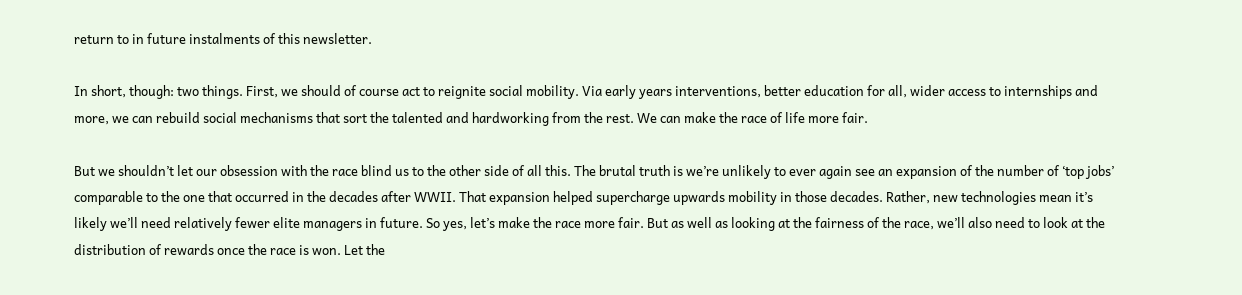return to in future instalments of this newsletter.

In short, though: two things. First, we should of course act to reignite social mobility. Via early years interventions, better education for all, wider access to internships and more, we can rebuild social mechanisms that sort the talented and hardworking from the rest. We can make the race of life more fair.

But we shouldn’t let our obsession with the race blind us to the other side of all this. The brutal truth is we’re unlikely to ever again see an expansion of the number of ‘top jobs’ comparable to the one that occurred in the decades after WWII. That expansion helped supercharge upwards mobility in those decades. Rather, new technologies mean it’s likely we’ll need relatively fewer elite managers in future. So yes, let’s make the race more fair. But as well as looking at the fairness of the race, we’ll also need to look at the distribution of rewards once the race is won. Let the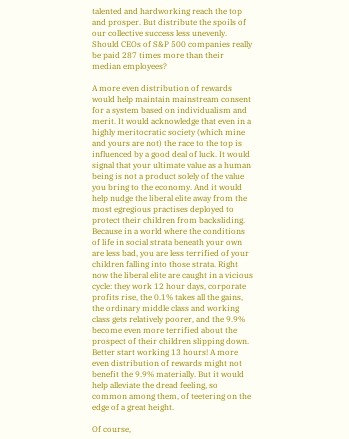talented and hardworking reach the top and prosper. But distribute the spoils of our collective success less unevenly. Should CEOs of S&P 500 companies really be paid 287 times more than their median employees?

A more even distribution of rewards would help maintain mainstream consent for a system based on individualism and merit. It would acknowledge that even in a highly meritocratic society (which mine and yours are not) the race to the top is influenced by a good deal of luck. It would signal that your ultimate value as a human being is not a product solely of the value you bring to the economy. And it would help nudge the liberal elite away from the most egregious practises deployed to protect their children from backsliding. Because in a world where the conditions of life in social strata beneath your own are less bad, you are less terrified of your children falling into those strata. Right now the liberal elite are caught in a vicious cycle: they work 12 hour days, corporate profits rise, the 0.1% takes all the gains, the ordinary middle class and working class gets relatively poorer, and the 9.9% become even more terrified about the prospect of their children slipping down. Better start working 13 hours! A more even distribution of rewards might not benefit the 9.9% materially. But it would help alleviate the dread feeling, so common among them, of teetering on the edge of a great height.

Of course,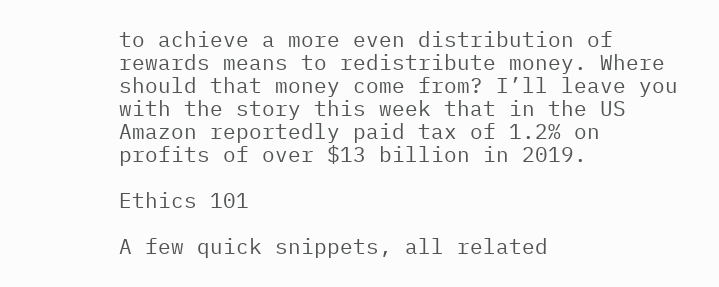to achieve a more even distribution of rewards means to redistribute money. Where should that money come from? I’ll leave you with the story this week that in the US Amazon reportedly paid tax of 1.2% on profits of over $13 billion in 2019.

Ethics 101

A few quick snippets, all related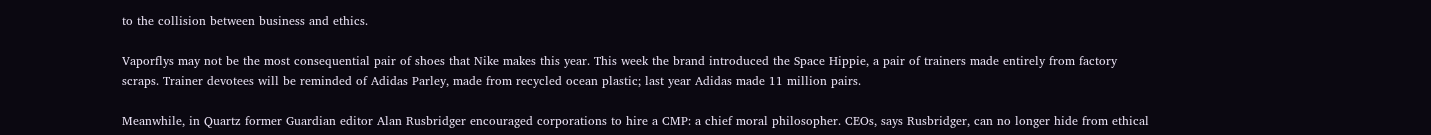to the collision between business and ethics.

Vaporflys may not be the most consequential pair of shoes that Nike makes this year. This week the brand introduced the Space Hippie, a pair of trainers made entirely from factory scraps. Trainer devotees will be reminded of Adidas Parley, made from recycled ocean plastic; last year Adidas made 11 million pairs.

Meanwhile, in Quartz former Guardian editor Alan Rusbridger encouraged corporations to hire a CMP: a chief moral philosopher. CEOs, says Rusbridger, can no longer hide from ethical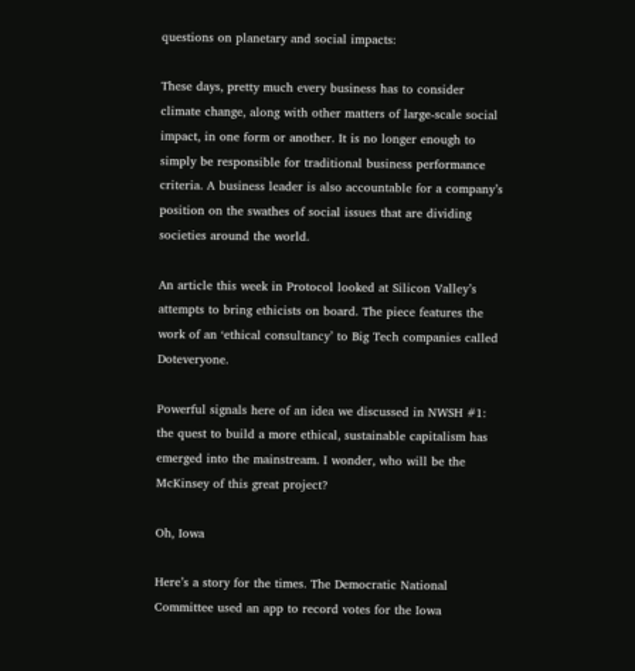questions on planetary and social impacts:

These days, pretty much every business has to consider climate change, along with other matters of large-scale social impact, in one form or another. It is no longer enough to simply be responsible for traditional business performance criteria. A business leader is also accountable for a company’s position on the swathes of social issues that are dividing societies around the world.

An article this week in Protocol looked at Silicon Valley’s attempts to bring ethicists on board. The piece features the work of an ‘ethical consultancy’ to Big Tech companies called Doteveryone.

Powerful signals here of an idea we discussed in NWSH #1: the quest to build a more ethical, sustainable capitalism has emerged into the mainstream. I wonder, who will be the McKinsey of this great project?

Oh, Iowa

Here’s a story for the times. The Democratic National Committee used an app to record votes for the Iowa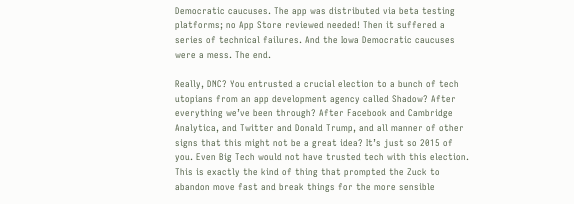Democratic caucuses. The app was distributed via beta testing platforms; no App Store reviewed needed! Then it suffered a series of technical failures. And the Iowa Democratic caucuses were a mess. The end.

Really, DNC? You entrusted a crucial election to a bunch of tech utopians from an app development agency called Shadow? After everything we’ve been through? After Facebook and Cambridge Analytica, and Twitter and Donald Trump, and all manner of other signs that this might not be a great idea? It’s just so 2015 of you. Even Big Tech would not have trusted tech with this election. This is exactly the kind of thing that prompted the Zuck to abandon move fast and break things for the more sensible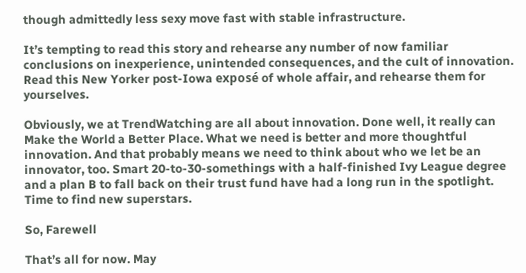though admittedly less sexy move fast with stable infrastructure.

It’s tempting to read this story and rehearse any number of now familiar conclusions on inexperience, unintended consequences, and the cult of innovation. Read this New Yorker post-Iowa exposé of whole affair, and rehearse them for yourselves.

Obviously, we at TrendWatching are all about innovation. Done well, it really can Make the World a Better Place. What we need is better and more thoughtful innovation. And that probably means we need to think about who we let be an innovator, too. Smart 20-to-30-somethings with a half-finished Ivy League degree and a plan B to fall back on their trust fund have had a long run in the spotlight. Time to find new superstars.

So, Farewell

That’s all for now. May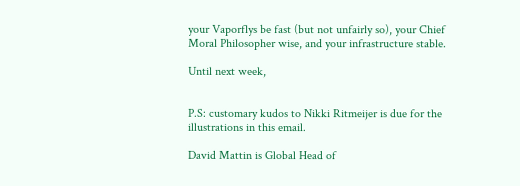your Vaporflys be fast (but not unfairly so), your Chief Moral Philosopher wise, and your infrastructure stable.

Until next week,


P.S: customary kudos to Nikki Ritmeijer is due for the illustrations in this email.

David Mattin is Global Head of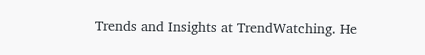Trends and Insights at TrendWatching. He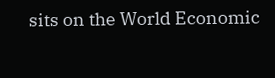sits on the World Economic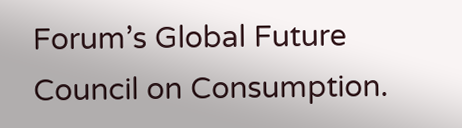Forum’s Global Future Council on Consumption.